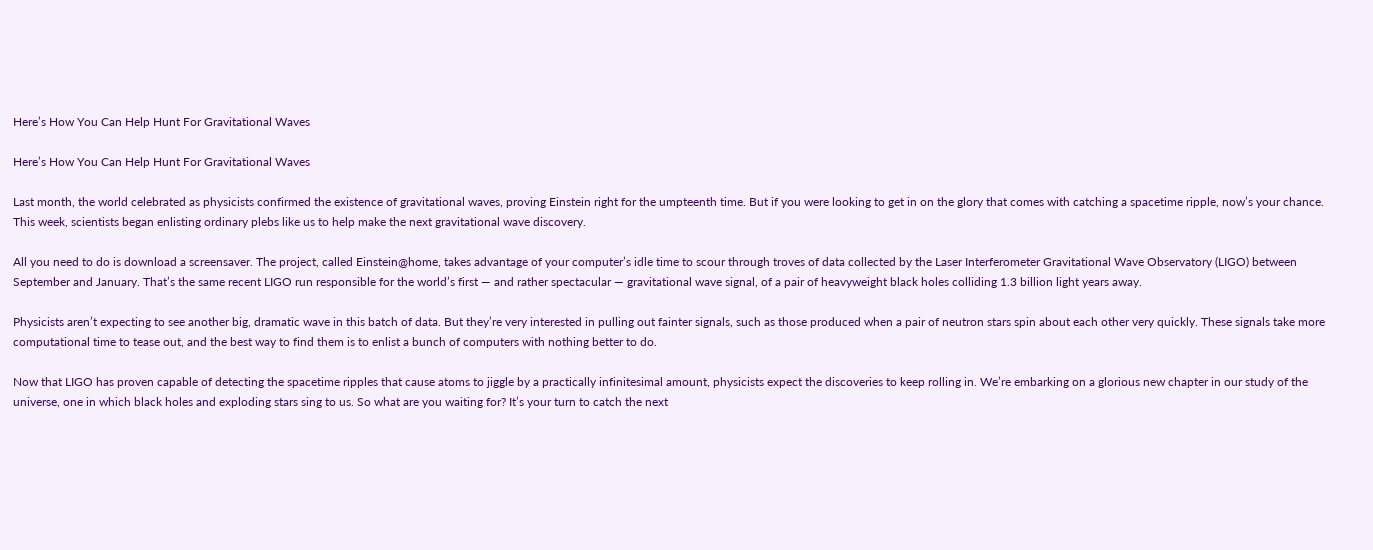Here’s How You Can Help Hunt For Gravitational Waves

Here’s How You Can Help Hunt For Gravitational Waves

Last month, the world celebrated as physicists confirmed the existence of gravitational waves, proving Einstein right for the umpteenth time. But if you were looking to get in on the glory that comes with catching a spacetime ripple, now’s your chance. This week, scientists began enlisting ordinary plebs like us to help make the next gravitational wave discovery.

All you need to do is download a screensaver. The project, called Einstein@home, takes advantage of your computer’s idle time to scour through troves of data collected by the Laser Interferometer Gravitational Wave Observatory (LIGO) between September and January. That’s the same recent LIGO run responsible for the world’s first — and rather spectacular — gravitational wave signal, of a pair of heavyweight black holes colliding 1.3 billion light years away.

Physicists aren’t expecting to see another big, dramatic wave in this batch of data. But they’re very interested in pulling out fainter signals, such as those produced when a pair of neutron stars spin about each other very quickly. These signals take more computational time to tease out, and the best way to find them is to enlist a bunch of computers with nothing better to do.

Now that LIGO has proven capable of detecting the spacetime ripples that cause atoms to jiggle by a practically infinitesimal amount, physicists expect the discoveries to keep rolling in. We’re embarking on a glorious new chapter in our study of the universe, one in which black holes and exploding stars sing to us. So what are you waiting for? It’s your turn to catch the next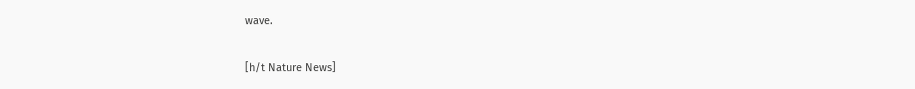wave.

[h/t Nature News]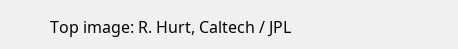Top image: R. Hurt, Caltech / JPL